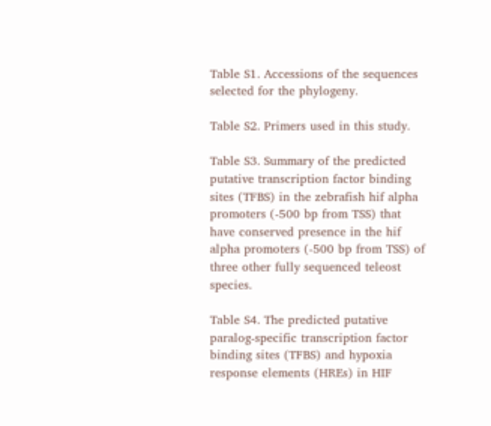Table S1. Accessions of the sequences selected for the phylogeny.

Table S2. Primers used in this study.

Table S3. Summary of the predicted putative transcription factor binding sites (TFBS) in the zebrafish hif alpha promoters (-500 bp from TSS) that have conserved presence in the hif alpha promoters (-500 bp from TSS) of three other fully sequenced teleost species.

Table S4. The predicted putative paralog-specific transcription factor binding sites (TFBS) and hypoxia response elements (HREs) in HIF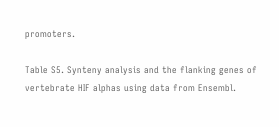promoters.

Table S5. Synteny analysis and the flanking genes of vertebrate HIF alphas using data from Ensembl.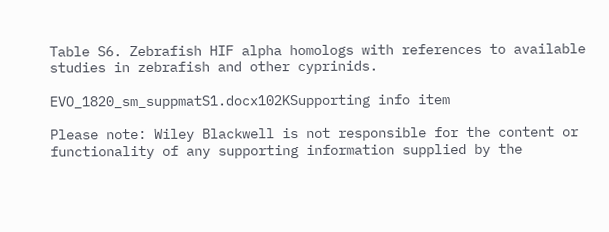Table S6. Zebrafish HIF alpha homologs with references to available studies in zebrafish and other cyprinids.

EVO_1820_sm_suppmatS1.docx102KSupporting info item

Please note: Wiley Blackwell is not responsible for the content or functionality of any supporting information supplied by the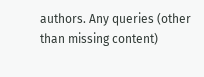authors. Any queries (other than missing content)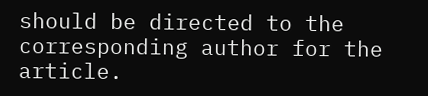should be directed to the corresponding author for the article.